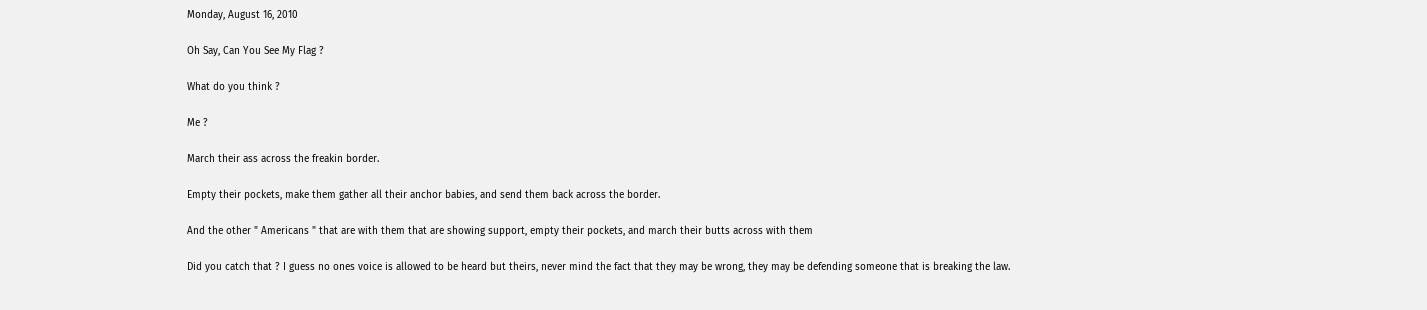Monday, August 16, 2010

Oh Say, Can You See My Flag ?

What do you think ?

Me ?

March their ass across the freakin border.

Empty their pockets, make them gather all their anchor babies, and send them back across the border.

And the other " Americans " that are with them that are showing support, empty their pockets, and march their butts across with them

Did you catch that ? I guess no ones voice is allowed to be heard but theirs, never mind the fact that they may be wrong, they may be defending someone that is breaking the law.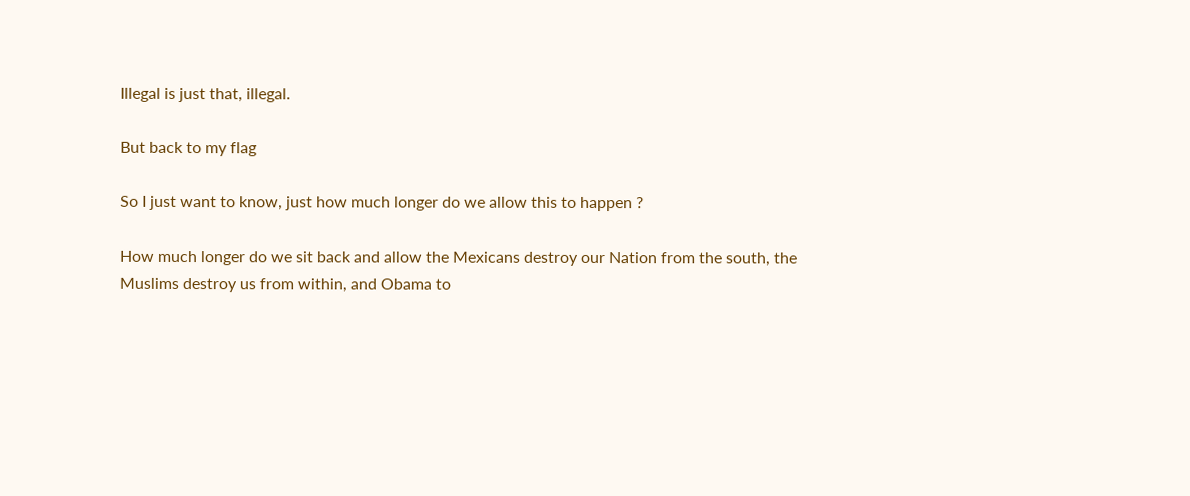Illegal is just that, illegal.

But back to my flag

So I just want to know, just how much longer do we allow this to happen ?

How much longer do we sit back and allow the Mexicans destroy our Nation from the south, the Muslims destroy us from within, and Obama to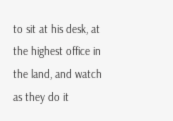to sit at his desk, at the highest office in the land, and watch as they do it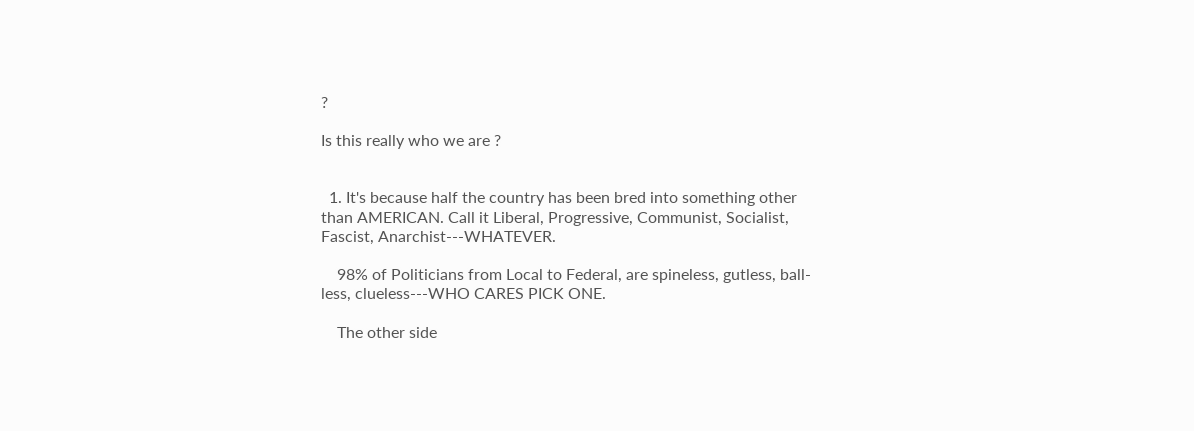?

Is this really who we are ?


  1. It's because half the country has been bred into something other than AMERICAN. Call it Liberal, Progressive, Communist, Socialist, Fascist, Anarchist---WHATEVER.

    98% of Politicians from Local to Federal, are spineless, gutless, ball-less, clueless---WHO CARES PICK ONE.

    The other side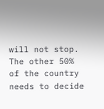will not stop. The other 50% of the country needs to decide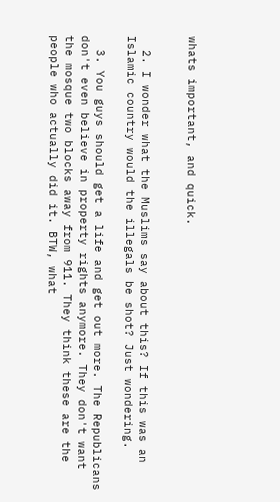whats important, and quick.


  2. I wonder what the Muslims say about this? If this was an Islamic country would the illegals be shot? Just wondering.

  3. You guys should get a life and get out more. The Republicans don't even believe in property rights anymore. They don't want the mosque two blocks away from 911. They think these are the people who actually did it. BTW, what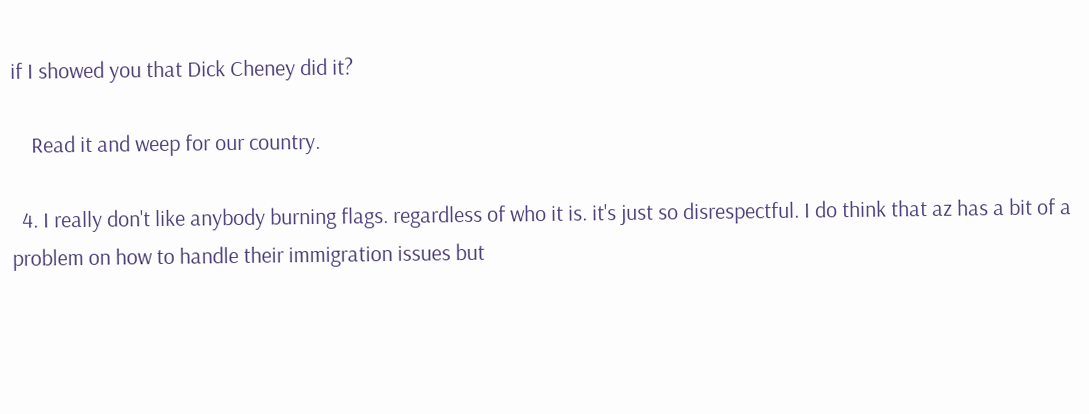if I showed you that Dick Cheney did it?

    Read it and weep for our country.

  4. I really don't like anybody burning flags. regardless of who it is. it's just so disrespectful. I do think that az has a bit of a problem on how to handle their immigration issues but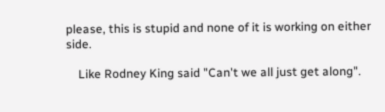please, this is stupid and none of it is working on either side.

    Like Rodney King said "Can't we all just get along".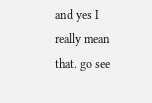and yes I really mean that. go see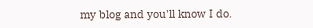my blog and you'll know I do.